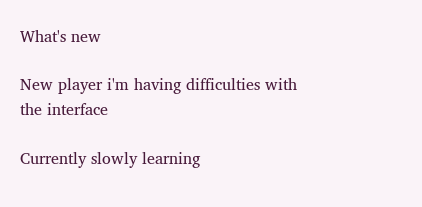What's new

New player i'm having difficulties with the interface

Currently slowly learning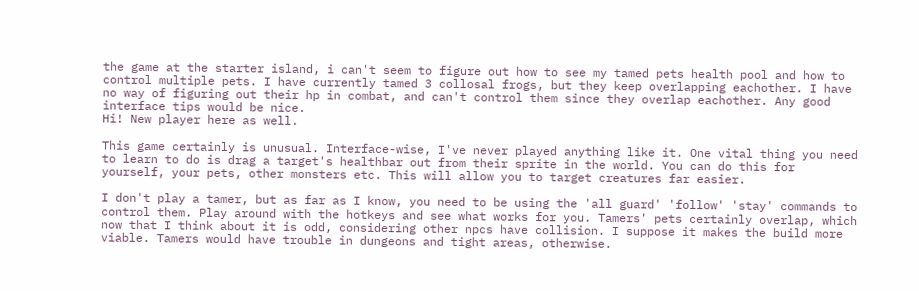the game at the starter island, i can't seem to figure out how to see my tamed pets health pool and how to control multiple pets. I have currently tamed 3 collosal frogs, but they keep overlapping eachother. I have no way of figuring out their hp in combat, and can't control them since they overlap eachother. Any good interface tips would be nice.
Hi! New player here as well.

This game certainly is unusual. Interface-wise, I've never played anything like it. One vital thing you need to learn to do is drag a target's healthbar out from their sprite in the world. You can do this for yourself, your pets, other monsters etc. This will allow you to target creatures far easier.

I don't play a tamer, but as far as I know, you need to be using the 'all guard' 'follow' 'stay' commands to control them. Play around with the hotkeys and see what works for you. Tamers' pets certainly overlap, which now that I think about it is odd, considering other npcs have collision. I suppose it makes the build more viable. Tamers would have trouble in dungeons and tight areas, otherwise.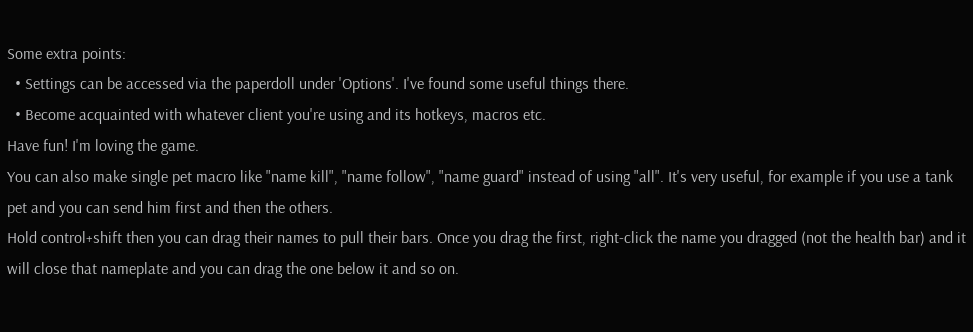Some extra points:
  • Settings can be accessed via the paperdoll under 'Options'. I've found some useful things there.
  • Become acquainted with whatever client you're using and its hotkeys, macros etc.
Have fun! I'm loving the game.
You can also make single pet macro like "name kill", "name follow", "name guard" instead of using "all". It's very useful, for example if you use a tank pet and you can send him first and then the others.
Hold control+shift then you can drag their names to pull their bars. Once you drag the first, right-click the name you dragged (not the health bar) and it will close that nameplate and you can drag the one below it and so on.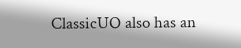ClassicUO also has an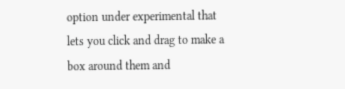option under experimental that lets you click and drag to make a box around them and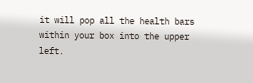it will pop all the health bars within your box into the upper left.